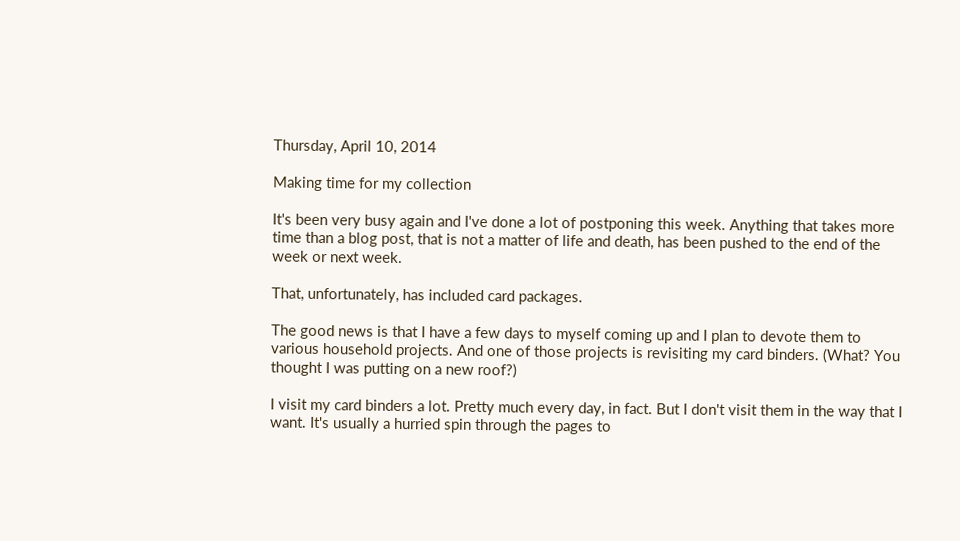Thursday, April 10, 2014

Making time for my collection

It's been very busy again and I've done a lot of postponing this week. Anything that takes more time than a blog post, that is not a matter of life and death, has been pushed to the end of the week or next week.

That, unfortunately, has included card packages.

The good news is that I have a few days to myself coming up and I plan to devote them to various household projects. And one of those projects is revisiting my card binders. (What? You thought I was putting on a new roof?)

I visit my card binders a lot. Pretty much every day, in fact. But I don't visit them in the way that I want. It's usually a hurried spin through the pages to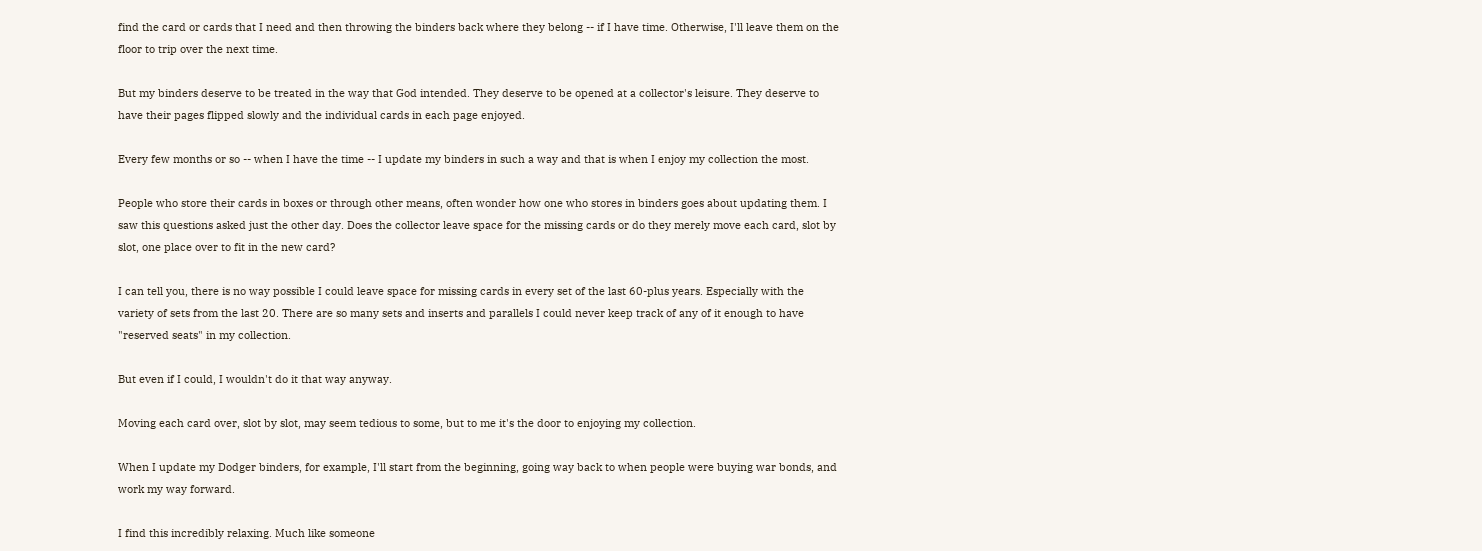find the card or cards that I need and then throwing the binders back where they belong -- if I have time. Otherwise, I'll leave them on the floor to trip over the next time.

But my binders deserve to be treated in the way that God intended. They deserve to be opened at a collector's leisure. They deserve to have their pages flipped slowly and the individual cards in each page enjoyed.

Every few months or so -- when I have the time -- I update my binders in such a way and that is when I enjoy my collection the most.

People who store their cards in boxes or through other means, often wonder how one who stores in binders goes about updating them. I saw this questions asked just the other day. Does the collector leave space for the missing cards or do they merely move each card, slot by slot, one place over to fit in the new card?

I can tell you, there is no way possible I could leave space for missing cards in every set of the last 60-plus years. Especially with the variety of sets from the last 20. There are so many sets and inserts and parallels I could never keep track of any of it enough to have "reserved seats" in my collection.

But even if I could, I wouldn't do it that way anyway.

Moving each card over, slot by slot, may seem tedious to some, but to me it's the door to enjoying my collection.

When I update my Dodger binders, for example, I'll start from the beginning, going way back to when people were buying war bonds, and work my way forward.

I find this incredibly relaxing. Much like someone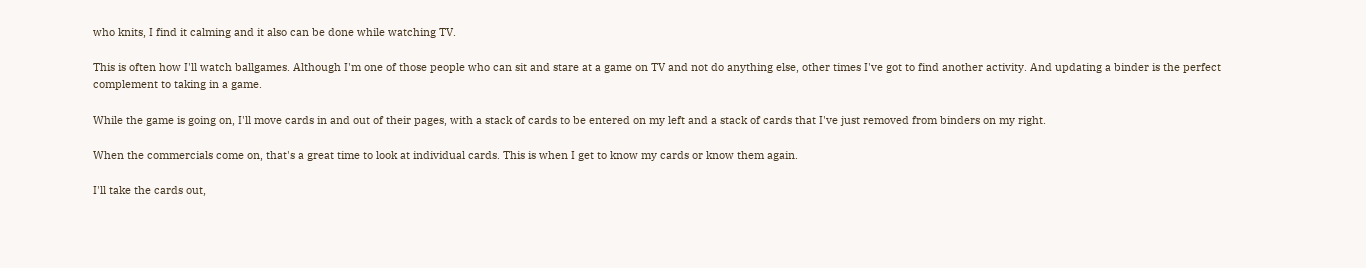who knits, I find it calming and it also can be done while watching TV.

This is often how I'll watch ballgames. Although I'm one of those people who can sit and stare at a game on TV and not do anything else, other times I've got to find another activity. And updating a binder is the perfect complement to taking in a game.

While the game is going on, I'll move cards in and out of their pages, with a stack of cards to be entered on my left and a stack of cards that I've just removed from binders on my right.

When the commercials come on, that's a great time to look at individual cards. This is when I get to know my cards or know them again.

I'll take the cards out,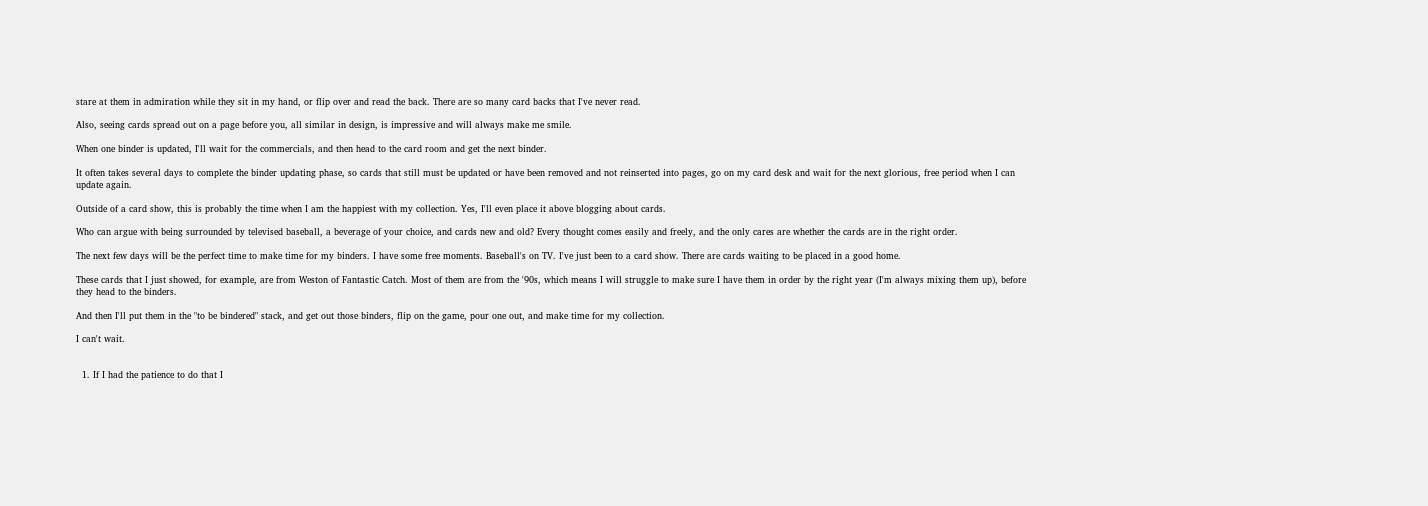stare at them in admiration while they sit in my hand, or flip over and read the back. There are so many card backs that I've never read.

Also, seeing cards spread out on a page before you, all similar in design, is impressive and will always make me smile.

When one binder is updated, I'll wait for the commercials, and then head to the card room and get the next binder.

It often takes several days to complete the binder updating phase, so cards that still must be updated or have been removed and not reinserted into pages, go on my card desk and wait for the next glorious, free period when I can update again.

Outside of a card show, this is probably the time when I am the happiest with my collection. Yes, I'll even place it above blogging about cards.

Who can argue with being surrounded by televised baseball, a beverage of your choice, and cards new and old? Every thought comes easily and freely, and the only cares are whether the cards are in the right order.

The next few days will be the perfect time to make time for my binders. I have some free moments. Baseball's on TV. I've just been to a card show. There are cards waiting to be placed in a good home.

These cards that I just showed, for example, are from Weston of Fantastic Catch. Most of them are from the '90s, which means I will struggle to make sure I have them in order by the right year (I'm always mixing them up), before they head to the binders.

And then I'll put them in the "to be bindered" stack, and get out those binders, flip on the game, pour one out, and make time for my collection.

I can't wait.


  1. If I had the patience to do that I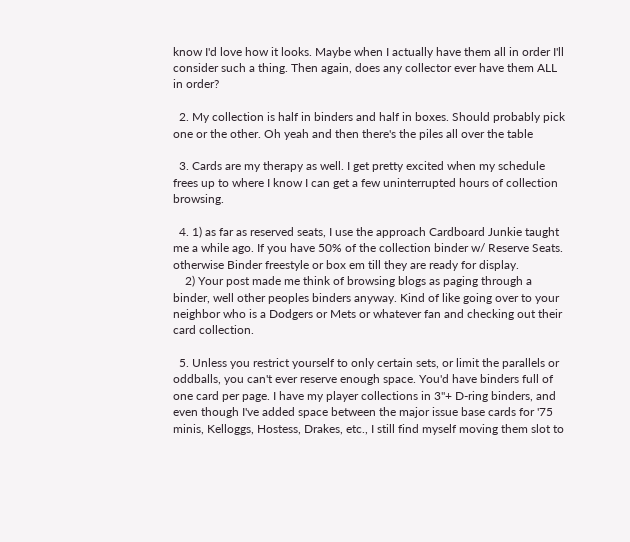know I'd love how it looks. Maybe when I actually have them all in order I'll consider such a thing. Then again, does any collector ever have them ALL in order?

  2. My collection is half in binders and half in boxes. Should probably pick one or the other. Oh yeah and then there's the piles all over the table

  3. Cards are my therapy as well. I get pretty excited when my schedule frees up to where I know I can get a few uninterrupted hours of collection browsing.

  4. 1) as far as reserved seats, I use the approach Cardboard Junkie taught me a while ago. If you have 50% of the collection binder w/ Reserve Seats. otherwise Binder freestyle or box em till they are ready for display.
    2) Your post made me think of browsing blogs as paging through a binder, well other peoples binders anyway. Kind of like going over to your neighbor who is a Dodgers or Mets or whatever fan and checking out their card collection.

  5. Unless you restrict yourself to only certain sets, or limit the parallels or oddballs, you can't ever reserve enough space. You'd have binders full of one card per page. I have my player collections in 3"+ D-ring binders, and even though I've added space between the major issue base cards for '75 minis, Kelloggs, Hostess, Drakes, etc., I still find myself moving them slot to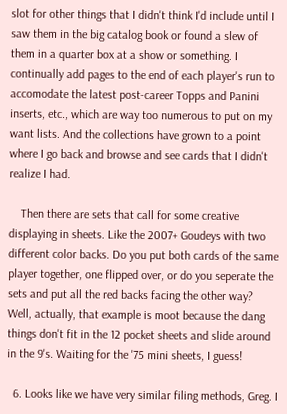slot for other things that I didn't think I'd include until I saw them in the big catalog book or found a slew of them in a quarter box at a show or something. I continually add pages to the end of each player's run to accomodate the latest post-career Topps and Panini inserts, etc., which are way too numerous to put on my want lists. And the collections have grown to a point where I go back and browse and see cards that I didn't realize I had.

    Then there are sets that call for some creative displaying in sheets. Like the 2007+ Goudeys with two different color backs. Do you put both cards of the same player together, one flipped over, or do you seperate the sets and put all the red backs facing the other way? Well, actually, that example is moot because the dang things don't fit in the 12 pocket sheets and slide around in the 9's. Waiting for the '75 mini sheets, I guess!

  6. Looks like we have very similar filing methods, Greg. I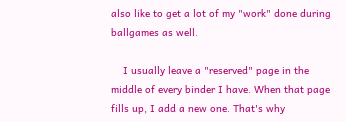also like to get a lot of my "work" done during ballgames as well.

    I usually leave a "reserved" page in the middle of every binder I have. When that page fills up, I add a new one. That's why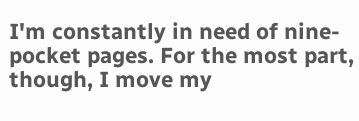I'm constantly in need of nine-pocket pages. For the most part, though, I move my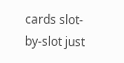cards slot-by-slot just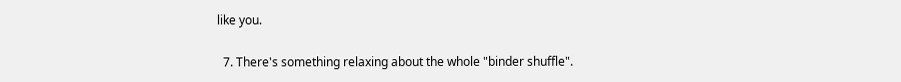like you.

  7. There's something relaxing about the whole "binder shuffle".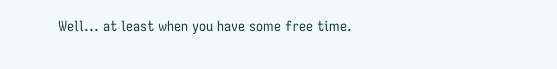Well... at least when you have some free time.